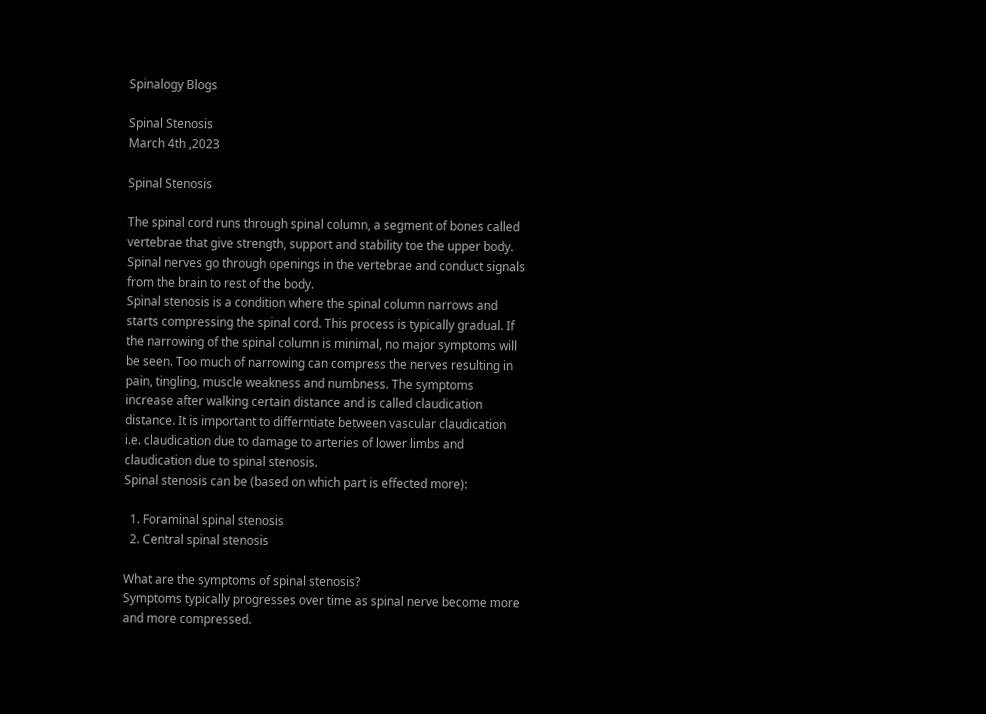Spinalogy Blogs

Spinal Stenosis
March 4th ,2023

Spinal Stenosis

The spinal cord runs through spinal column, a segment of bones called vertebrae that give strength, support and stability toe the upper body. Spinal nerves go through openings in the vertebrae and conduct signals from the brain to rest of the body.
Spinal stenosis is a condition where the spinal column narrows and starts compressing the spinal cord. This process is typically gradual. If the narrowing of the spinal column is minimal, no major symptoms will be seen. Too much of narrowing can compress the nerves resulting in pain, tingling, muscle weakness and numbness. The symptoms increase after walking certain distance and is called claudication distance. It is important to differntiate between vascular claudication i.e. claudication due to damage to arteries of lower limbs and claudication due to spinal stenosis.
Spinal stenosis can be (based on which part is effected more):

  1. Foraminal spinal stenosis
  2. Central spinal stenosis

What are the symptoms of spinal stenosis?
Symptoms typically progresses over time as spinal nerve become more and more compressed.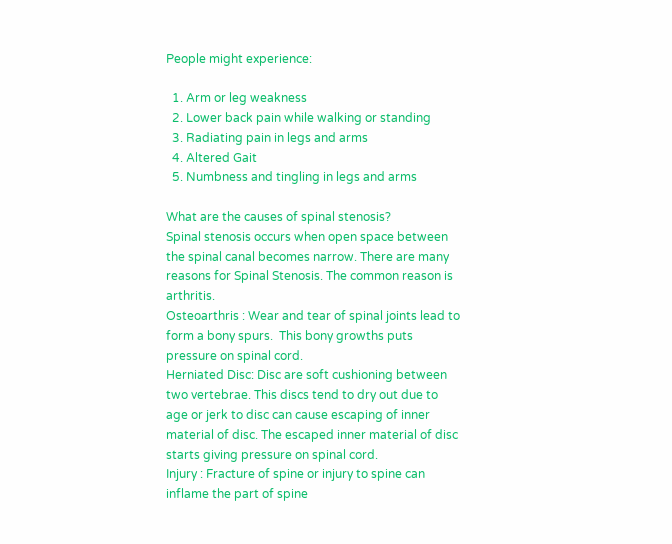People might experience:

  1. Arm or leg weakness
  2. Lower back pain while walking or standing
  3. Radiating pain in legs and arms
  4. Altered Gait
  5. Numbness and tingling in legs and arms

What are the causes of spinal stenosis?
Spinal stenosis occurs when open space between the spinal canal becomes narrow. There are many reasons for Spinal Stenosis. The common reason is arthritis.
Osteoarthris : Wear and tear of spinal joints lead to form a bony spurs.  This bony growths puts pressure on spinal cord.
Herniated Disc: Disc are soft cushioning between two vertebrae. This discs tend to dry out due to age or jerk to disc can cause escaping of inner material of disc. The escaped inner material of disc starts giving pressure on spinal cord.
Injury : Fracture of spine or injury to spine can inflame the part of spine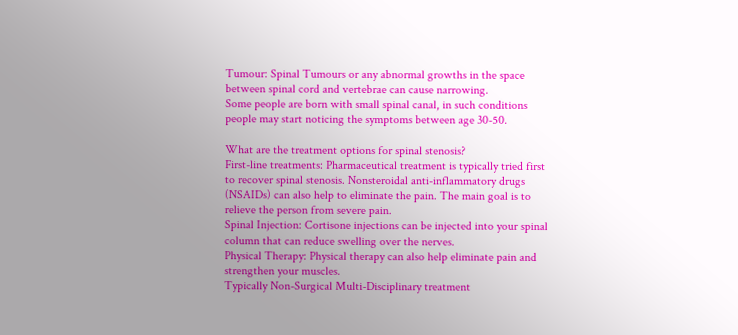Tumour: Spinal Tumours or any abnormal growths in the space between spinal cord and vertebrae can cause narrowing.
Some people are born with small spinal canal, in such conditions people may start noticing the symptoms between age 30-50.

What are the treatment options for spinal stenosis?
First-line treatments: Pharmaceutical treatment is typically tried first to recover spinal stenosis. Nonsteroidal anti-inflammatory drugs (NSAIDs) can also help to eliminate the pain. The main goal is to relieve the person from severe pain.
Spinal Injection: Cortisone injections can be injected into your spinal column that can reduce swelling over the nerves.
Physical Therapy: Physical therapy can also help eliminate pain and strengthen your muscles.
Typically Non-Surgical Multi-Disciplinary treatment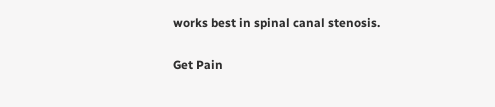works best in spinal canal stenosis.

Get Pain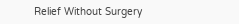Relief Without Surgery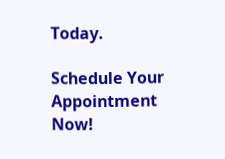Today.

Schedule Your Appointment Now!